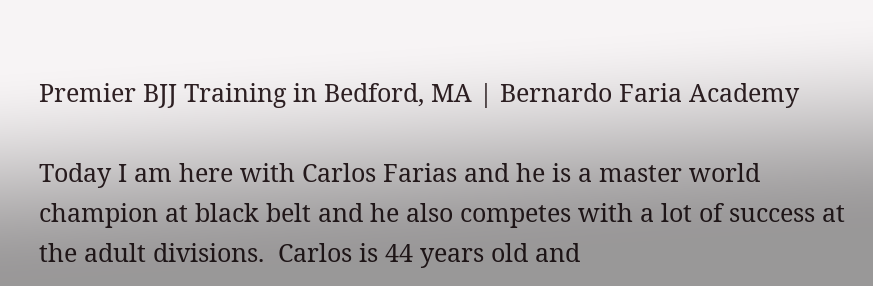Premier BJJ Training in Bedford, MA | Bernardo Faria Academy

Today I am here with Carlos Farias and he is a master world champion at black belt and he also competes with a lot of success at the adult divisions.  Carlos is 44 years old and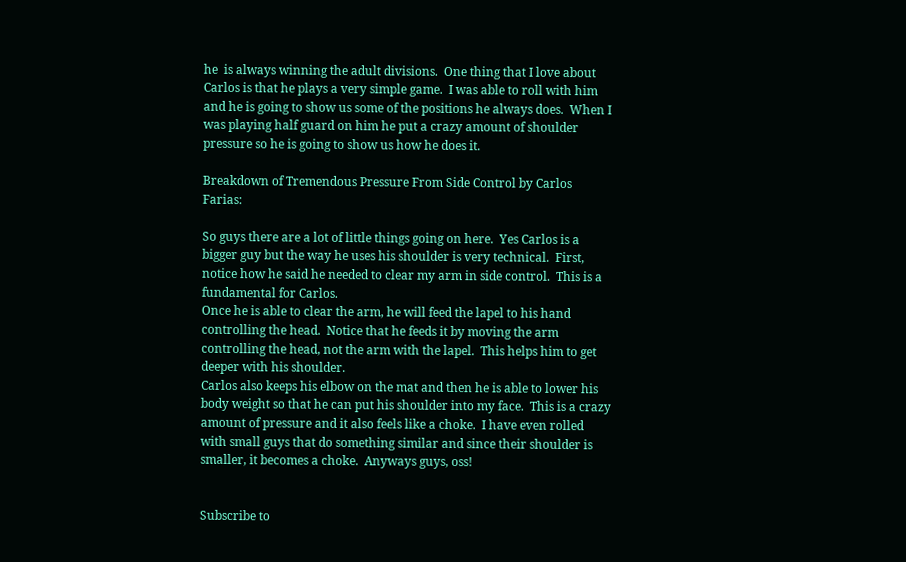he  is always winning the adult divisions.  One thing that I love about Carlos is that he plays a very simple game.  I was able to roll with him and he is going to show us some of the positions he always does.  When I was playing half guard on him he put a crazy amount of shoulder pressure so he is going to show us how he does it.

Breakdown of Tremendous Pressure From Side Control by Carlos Farias:

So guys there are a lot of little things going on here.  Yes Carlos is a bigger guy but the way he uses his shoulder is very technical.  First, notice how he said he needed to clear my arm in side control.  This is a fundamental for Carlos.
Once he is able to clear the arm, he will feed the lapel to his hand controlling the head.  Notice that he feeds it by moving the arm controlling the head, not the arm with the lapel.  This helps him to get deeper with his shoulder.
Carlos also keeps his elbow on the mat and then he is able to lower his body weight so that he can put his shoulder into my face.  This is a crazy amount of pressure and it also feels like a choke.  I have even rolled with small guys that do something similar and since their shoulder is smaller, it becomes a choke.  Anyways guys, oss!


Subscribe to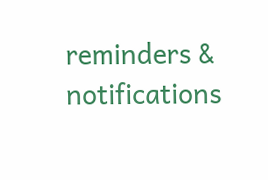reminders & notifications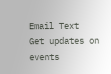Email Text
Get updates on events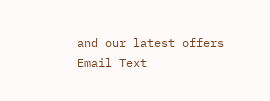and our latest offers
Email Text